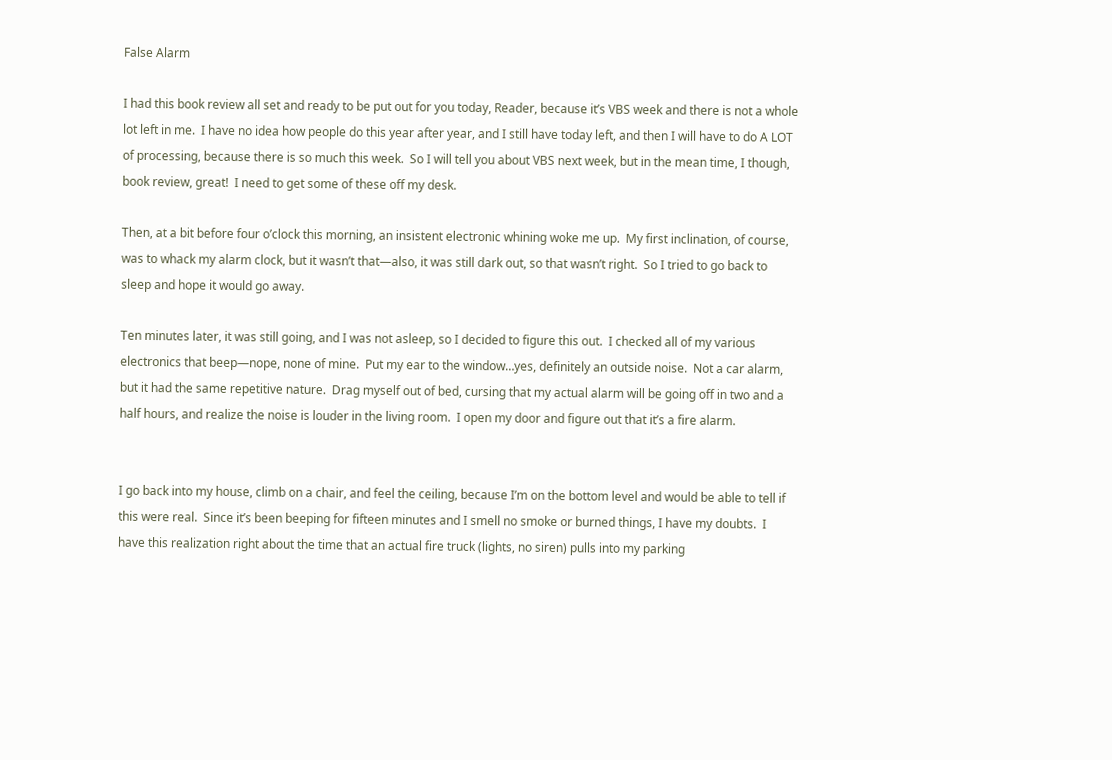False Alarm

I had this book review all set and ready to be put out for you today, Reader, because it’s VBS week and there is not a whole lot left in me.  I have no idea how people do this year after year, and I still have today left, and then I will have to do A LOT of processing, because there is so much this week.  So I will tell you about VBS next week, but in the mean time, I though, book review, great!  I need to get some of these off my desk.

Then, at a bit before four o’clock this morning, an insistent electronic whining woke me up.  My first inclination, of course, was to whack my alarm clock, but it wasn’t that—also, it was still dark out, so that wasn’t right.  So I tried to go back to sleep and hope it would go away.

Ten minutes later, it was still going, and I was not asleep, so I decided to figure this out.  I checked all of my various electronics that beep—nope, none of mine.  Put my ear to the window…yes, definitely an outside noise.  Not a car alarm, but it had the same repetitive nature.  Drag myself out of bed, cursing that my actual alarm will be going off in two and a half hours, and realize the noise is louder in the living room.  I open my door and figure out that it’s a fire alarm.


I go back into my house, climb on a chair, and feel the ceiling, because I’m on the bottom level and would be able to tell if this were real.  Since it’s been beeping for fifteen minutes and I smell no smoke or burned things, I have my doubts.  I have this realization right about the time that an actual fire truck (lights, no siren) pulls into my parking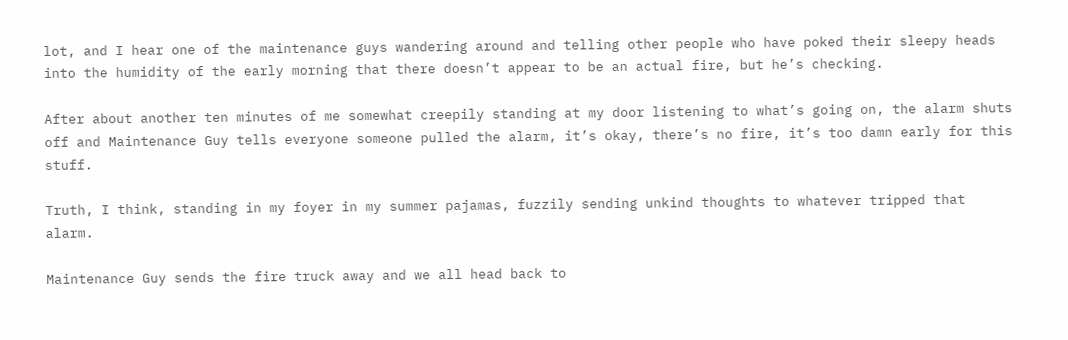lot, and I hear one of the maintenance guys wandering around and telling other people who have poked their sleepy heads into the humidity of the early morning that there doesn’t appear to be an actual fire, but he’s checking.

After about another ten minutes of me somewhat creepily standing at my door listening to what’s going on, the alarm shuts off and Maintenance Guy tells everyone someone pulled the alarm, it’s okay, there’s no fire, it’s too damn early for this stuff.

Truth, I think, standing in my foyer in my summer pajamas, fuzzily sending unkind thoughts to whatever tripped that alarm.

Maintenance Guy sends the fire truck away and we all head back to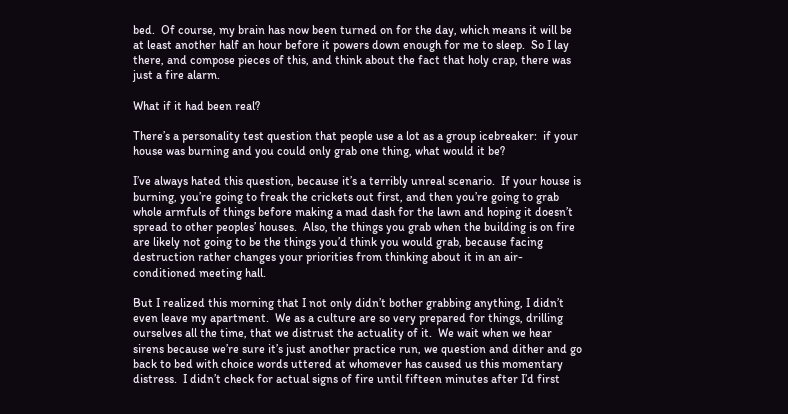bed.  Of course, my brain has now been turned on for the day, which means it will be at least another half an hour before it powers down enough for me to sleep.  So I lay there, and compose pieces of this, and think about the fact that holy crap, there was just a fire alarm.

What if it had been real?

There’s a personality test question that people use a lot as a group icebreaker:  if your house was burning and you could only grab one thing, what would it be?

I’ve always hated this question, because it’s a terribly unreal scenario.  If your house is burning, you’re going to freak the crickets out first, and then you’re going to grab whole armfuls of things before making a mad dash for the lawn and hoping it doesn’t spread to other peoples’ houses.  Also, the things you grab when the building is on fire are likely not going to be the things you’d think you would grab, because facing destruction rather changes your priorities from thinking about it in an air-conditioned meeting hall.

But I realized this morning that I not only didn’t bother grabbing anything, I didn’t even leave my apartment.  We as a culture are so very prepared for things, drilling ourselves all the time, that we distrust the actuality of it.  We wait when we hear sirens because we’re sure it’s just another practice run, we question and dither and go back to bed with choice words uttered at whomever has caused us this momentary distress.  I didn’t check for actual signs of fire until fifteen minutes after I’d first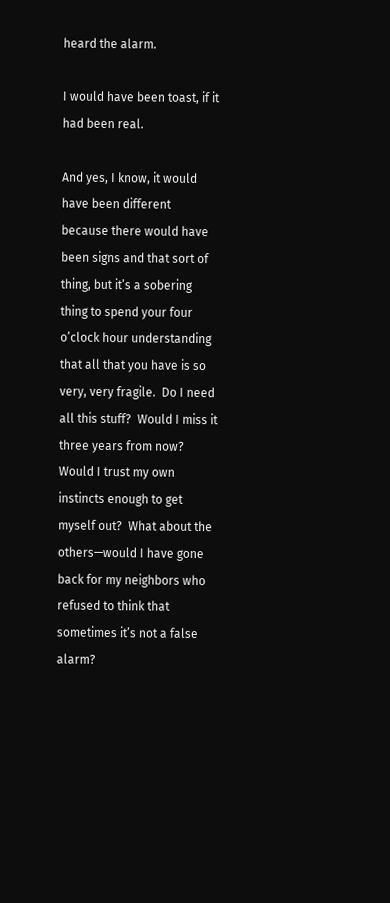heard the alarm.

I would have been toast, if it had been real.

And yes, I know, it would have been different because there would have been signs and that sort of thing, but it’s a sobering thing to spend your four o’clock hour understanding that all that you have is so very, very fragile.  Do I need all this stuff?  Would I miss it three years from now?  Would I trust my own instincts enough to get myself out?  What about the others—would I have gone back for my neighbors who refused to think that sometimes it’s not a false alarm?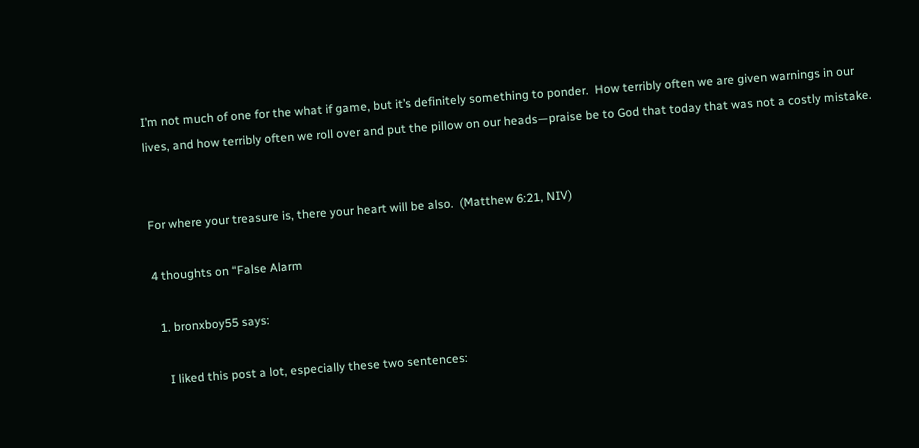I’m not much of one for the what if game, but it’s definitely something to ponder.  How terribly often we are given warnings in our lives, and how terribly often we roll over and put the pillow on our heads—praise be to God that today that was not a costly mistake.


For where your treasure is, there your heart will be also.  (Matthew 6:21, NIV)

4 thoughts on “False Alarm

  1. bronxboy55 says:

    I liked this post a lot, especially these two sentences: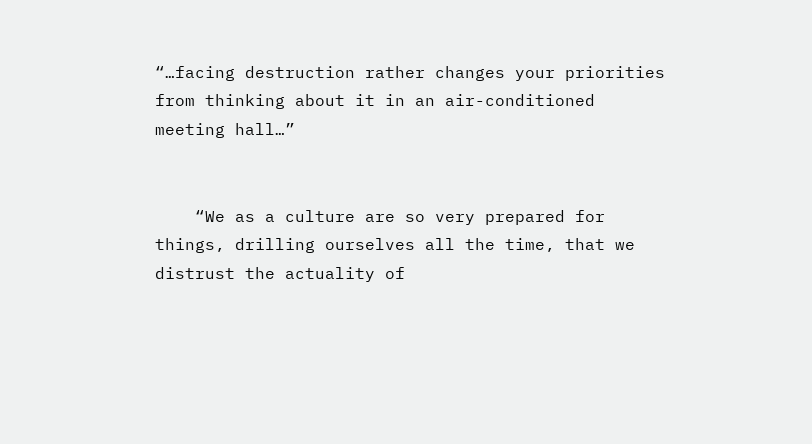“…facing destruction rather changes your priorities from thinking about it in an air-conditioned meeting hall…”


    “We as a culture are so very prepared for things, drilling ourselves all the time, that we distrust the actuality of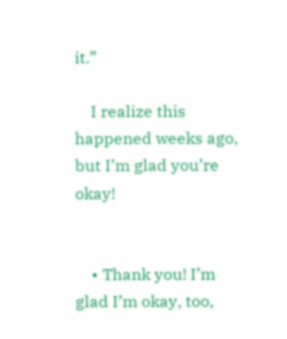it.”

    I realize this happened weeks ago, but I’m glad you’re okay!


    • Thank you! I’m glad I’m okay, too,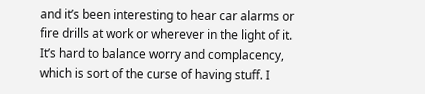and it’s been interesting to hear car alarms or fire drills at work or wherever in the light of it. It’s hard to balance worry and complacency, which is sort of the curse of having stuff. I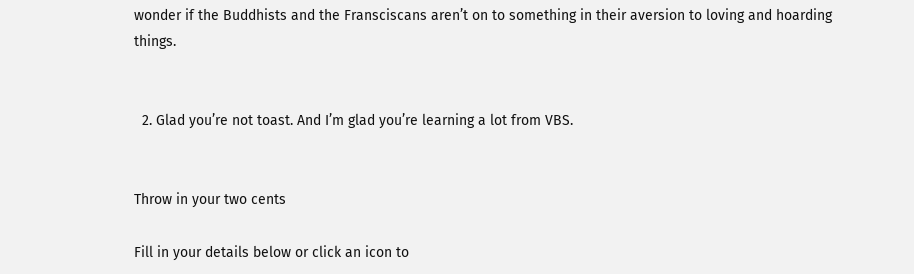wonder if the Buddhists and the Fransciscans aren’t on to something in their aversion to loving and hoarding things.


  2. Glad you’re not toast. And I’m glad you’re learning a lot from VBS.


Throw in your two cents

Fill in your details below or click an icon to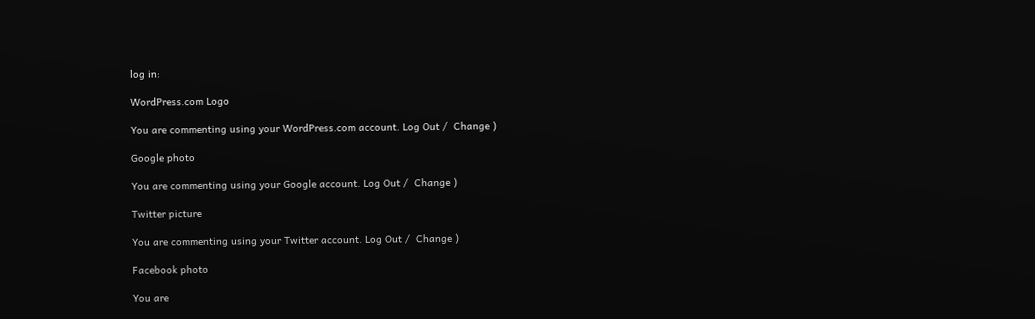log in:

WordPress.com Logo

You are commenting using your WordPress.com account. Log Out /  Change )

Google photo

You are commenting using your Google account. Log Out /  Change )

Twitter picture

You are commenting using your Twitter account. Log Out /  Change )

Facebook photo

You are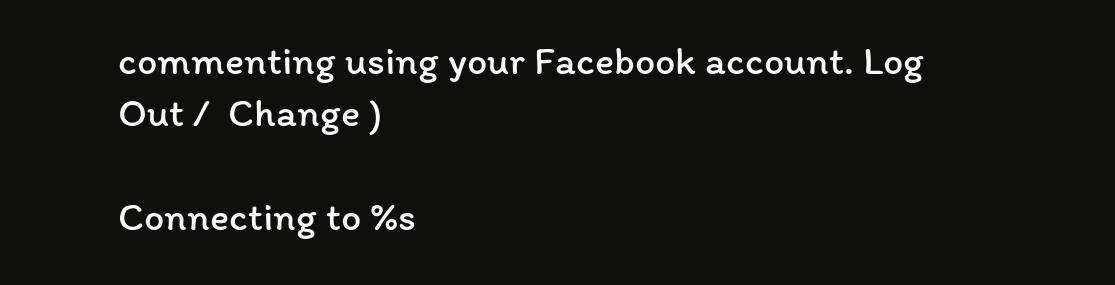commenting using your Facebook account. Log Out /  Change )

Connecting to %s